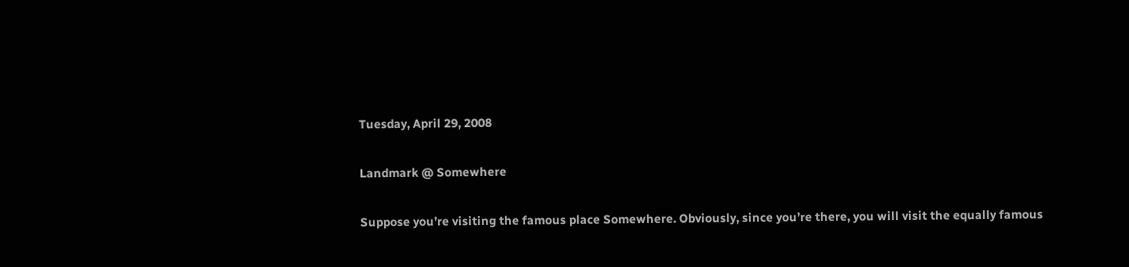Tuesday, April 29, 2008

Landmark @ Somewhere

Suppose you’re visiting the famous place Somewhere. Obviously, since you’re there, you will visit the equally famous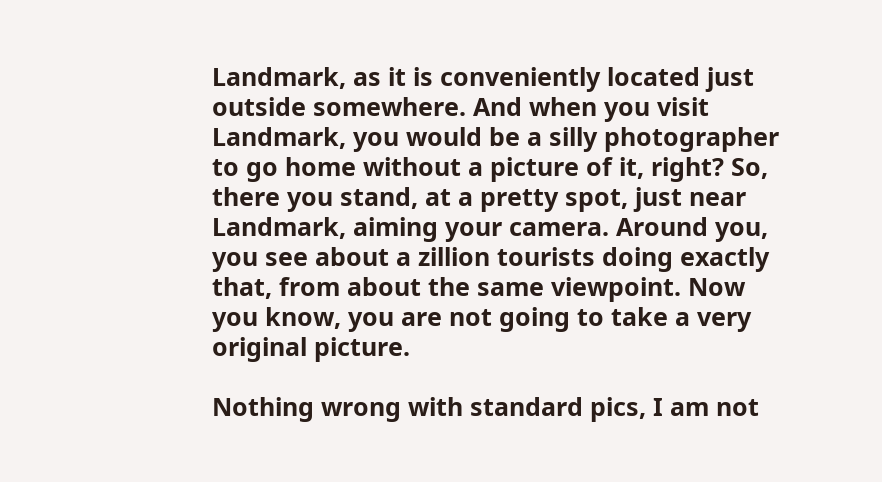Landmark, as it is conveniently located just outside somewhere. And when you visit Landmark, you would be a silly photographer to go home without a picture of it, right? So, there you stand, at a pretty spot, just near Landmark, aiming your camera. Around you, you see about a zillion tourists doing exactly that, from about the same viewpoint. Now you know, you are not going to take a very original picture.

Nothing wrong with standard pics, I am not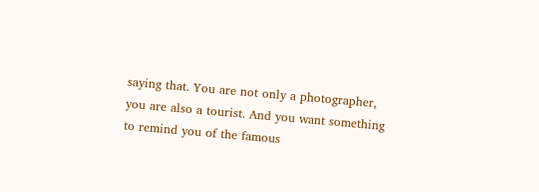saying that. You are not only a photographer, you are also a tourist. And you want something to remind you of the famous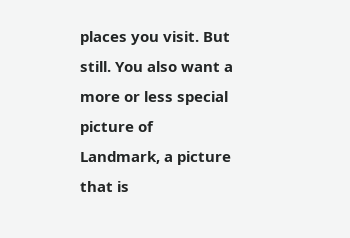places you visit. But still. You also want a more or less special picture of Landmark, a picture that is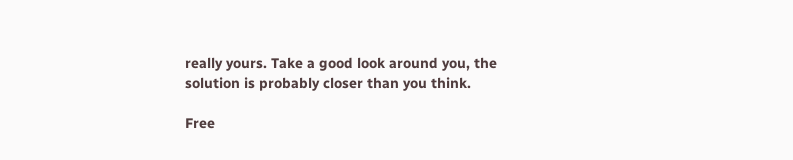really yours. Take a good look around you, the solution is probably closer than you think.

Free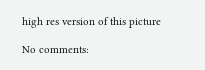high res version of this picture

No comments: